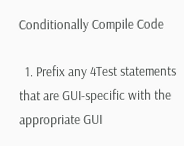Conditionally Compile Code

  1. Prefix any 4Test statements that are GUI-specific with the appropriate GUI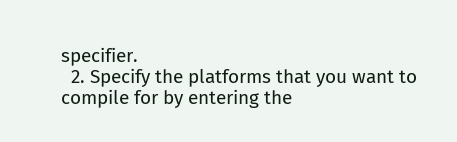specifier.
  2. Specify the platforms that you want to compile for by entering the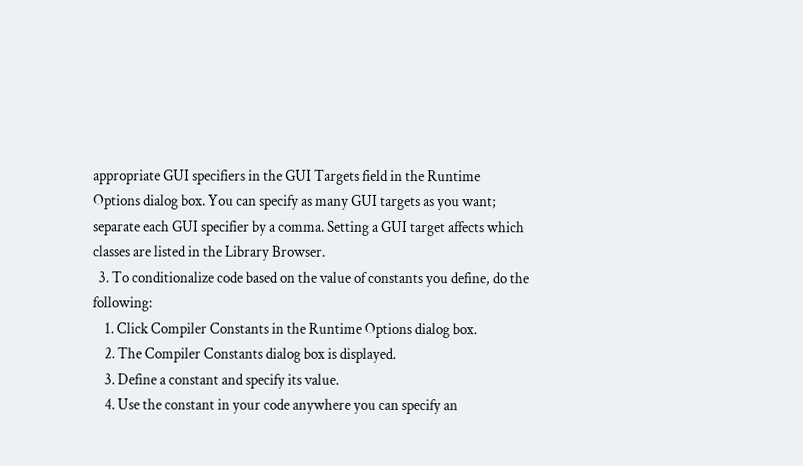appropriate GUI specifiers in the GUI Targets field in the Runtime Options dialog box. You can specify as many GUI targets as you want; separate each GUI specifier by a comma. Setting a GUI target affects which classes are listed in the Library Browser.
  3. To conditionalize code based on the value of constants you define, do the following:
    1. Click Compiler Constants in the Runtime Options dialog box.
    2. The Compiler Constants dialog box is displayed.
    3. Define a constant and specify its value.
    4. Use the constant in your code anywhere you can specify an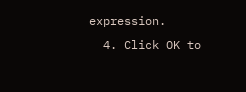expression.
  4. Click OK to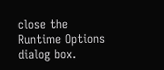close the Runtime Options dialog box.